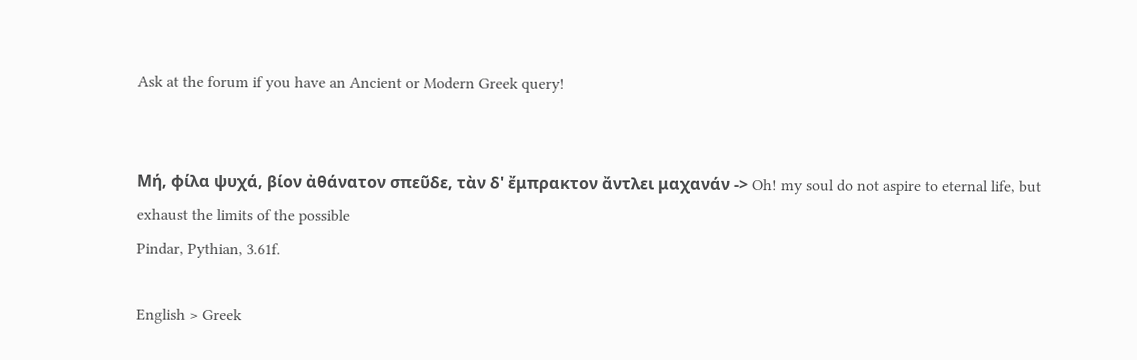Ask at the forum if you have an Ancient or Modern Greek query!


Μή, φίλα ψυχά, βίον ἀθάνατον σπεῦδε, τὰν δ' ἔμπρακτον ἄντλει μαχανάν -> Oh! my soul do not aspire to eternal life, but exhaust the limits of the possible
Pindar, Pythian, 3.61f.

English > Greek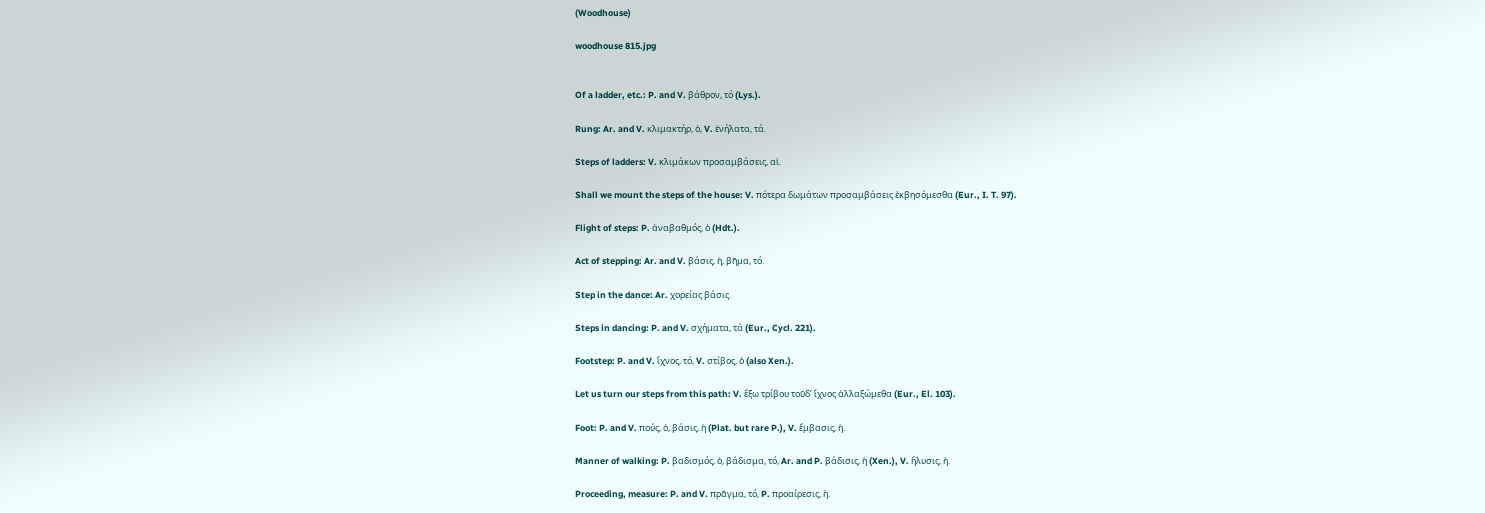(Woodhouse)

woodhouse 815.jpg


Of a ladder, etc.: P. and V. βάθρον, τό (Lys.).

Rung: Ar. and V. κλιμακτήρ, ὁ, V. ἐνήλατα, τά.

Steps of ladders: V. κλιμάκων προσαμβάσεις, αἱ.

Shall we mount the steps of the house: V. πότερα δωμάτων προσαμβάσεις ἐκβησόμεσθα (Eur., I. T. 97).

Flight of steps: P. ἀναβαθμός, ὁ (Hdt.).

Act of stepping: Ar. and V. βάσις, ἡ, βῆμα, τό.

Step in the dance: Ar. χορείας βάσις.

Steps in dancing: P. and V. σχήματα, τά (Eur., Cycl. 221).

Footstep: P. and V. ἴχνος, τό, V. στίβος, ὁ (also Xen.).

Let us turn our steps from this path: V. ἔξω τρίβου τοῦδʼ ἴχνος ἀλλαξώμεθα (Eur., El. 103).

Foot: P. and V. πούς, ὁ, βάσις, ἡ (Plat. but rare P.), V. ἔμβασις, ἡ.

Manner of walking: P. βαδισμός, ὁ, βάδισμα, τό, Ar. and P. βάδισις, ἡ (Xen.), V. ἤλυσις, ἡ.

Proceeding, measure: P. and V. πρᾶγμα, τό, P. προαίρεσις, ἡ.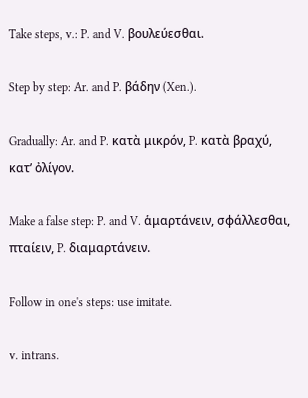Take steps, v.: P. and V. βουλεύεσθαι.

Step by step: Ar. and P. βάδην (Xen.).

Gradually: Ar. and P. κατὰ μικρόν, P. κατὰ βραχύ, κατʼ ὀλίγον.

Make a false step: P. and V. ἁμαρτάνειν, σφάλλεσθαι, πταίειν, P. διαμαρτάνειν.

Follow in one's steps: use imitate.

v. intrans.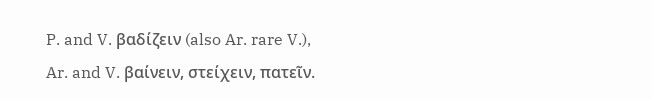P. and V. βαδίζειν (also Ar. rare V.), Ar. and V. βαίνειν, στείχειν, πατεῖν.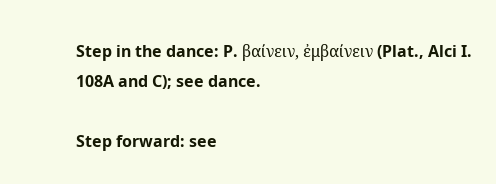Step in the dance: P. βαίνειν, ἐμβαίνειν (Plat., Alci I. 108A and C); see dance.

Step forward: see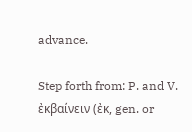advance.

Step forth from: P. and V. ἐκβαίνειν (ἐκ, gen. or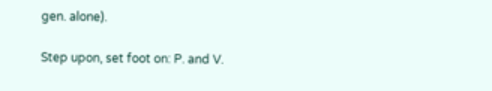gen. alone).

Step upon, set foot on: P. and V.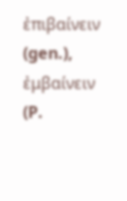ἐπιβαίνειν (gen.), ἐμβαίνειν (P.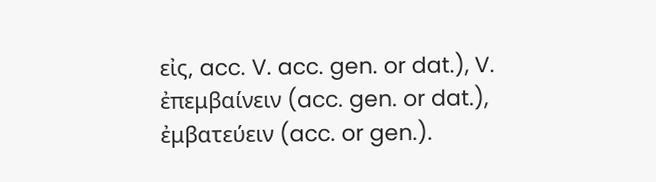εἰς, acc. V. acc. gen. or dat.), V. ἐπεμβαίνειν (acc. gen. or dat.), ἐμβατεύειν (acc. or gen.).